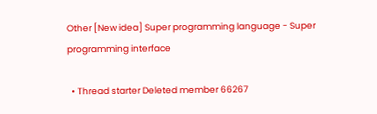Other [New idea] Super programming language - Super programming interface

  • Thread starter Deleted member 66267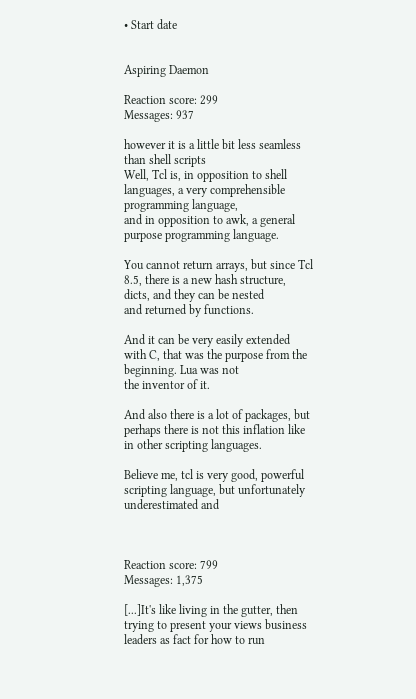• Start date


Aspiring Daemon

Reaction score: 299
Messages: 937

however it is a little bit less seamless than shell scripts
Well, Tcl is, in opposition to shell languages, a very comprehensible programming language,
and in opposition to awk, a general purpose programming language.

You cannot return arrays, but since Tcl 8.5, there is a new hash structure, dicts, and they can be nested
and returned by functions.

And it can be very easily extended with C, that was the purpose from the beginning. Lua was not
the inventor of it.

And also there is a lot of packages, but perhaps there is not this inflation like in other scripting languages.

Believe me, tcl is very good, powerful scripting language, but unfortunately underestimated and



Reaction score: 799
Messages: 1,375

[...]It's like living in the gutter, then trying to present your views business leaders as fact for how to run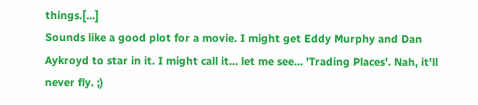things.[...]
Sounds like a good plot for a movie. I might get Eddy Murphy and Dan Aykroyd to star in it. I might call it... let me see... 'Trading Places'. Nah, it'll never fly. ;)